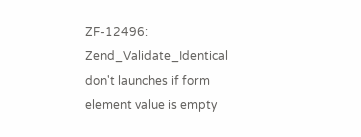ZF-12496: Zend_Validate_Identical don't launches if form element value is empty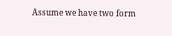Assume we have two form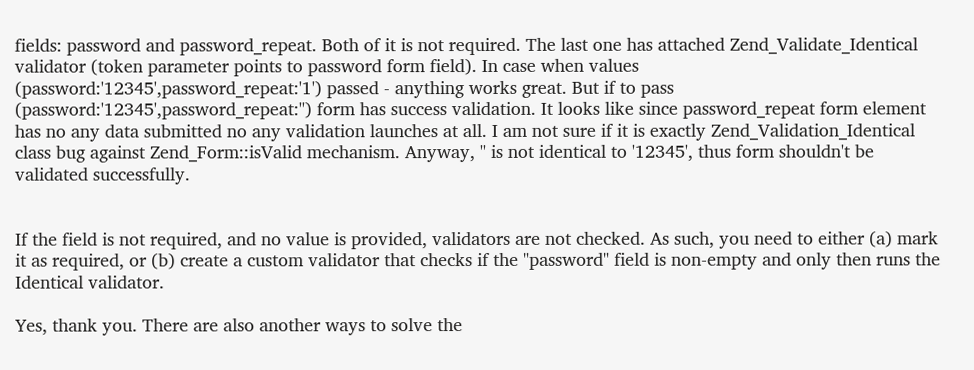fields: password and password_repeat. Both of it is not required. The last one has attached Zend_Validate_Identical validator (token parameter points to password form field). In case when values (password:'12345',password_repeat:'1') passed - anything works great. But if to pass (password:'12345',password_repeat:'') form has success validation. It looks like since password_repeat form element has no any data submitted no any validation launches at all. I am not sure if it is exactly Zend_Validation_Identical class bug against Zend_Form::isValid mechanism. Anyway, '' is not identical to '12345', thus form shouldn't be validated successfully.


If the field is not required, and no value is provided, validators are not checked. As such, you need to either (a) mark it as required, or (b) create a custom validator that checks if the "password" field is non-empty and only then runs the Identical validator.

Yes, thank you. There are also another ways to solve the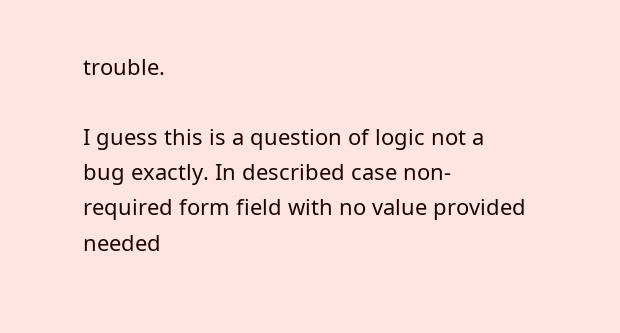trouble.

I guess this is a question of logic not a bug exactly. In described case non-required form field with no value provided needed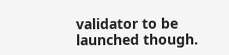validator to be launched though.